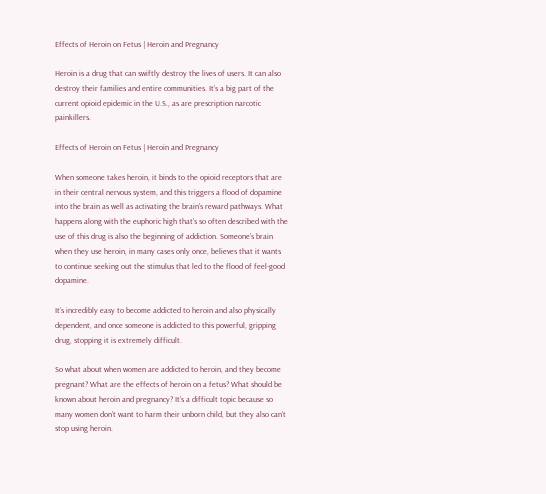Effects of Heroin on Fetus | Heroin and Pregnancy

Heroin is a drug that can swiftly destroy the lives of users. It can also destroy their families and entire communities. It’s a big part of the current opioid epidemic in the U.S., as are prescription narcotic painkillers.

Effects of Heroin on Fetus | Heroin and Pregnancy

When someone takes heroin, it binds to the opioid receptors that are in their central nervous system, and this triggers a flood of dopamine into the brain as well as activating the brain’s reward pathways. What happens along with the euphoric high that’s so often described with the use of this drug is also the beginning of addiction. Someone’s brain when they use heroin, in many cases only once, believes that it wants to continue seeking out the stimulus that led to the flood of feel-good dopamine.

It’s incredibly easy to become addicted to heroin and also physically dependent, and once someone is addicted to this powerful, gripping drug, stopping it is extremely difficult.

So what about when women are addicted to heroin, and they become pregnant? What are the effects of heroin on a fetus? What should be known about heroin and pregnancy? It’s a difficult topic because so many women don’t want to harm their unborn child, but they also can’t stop using heroin.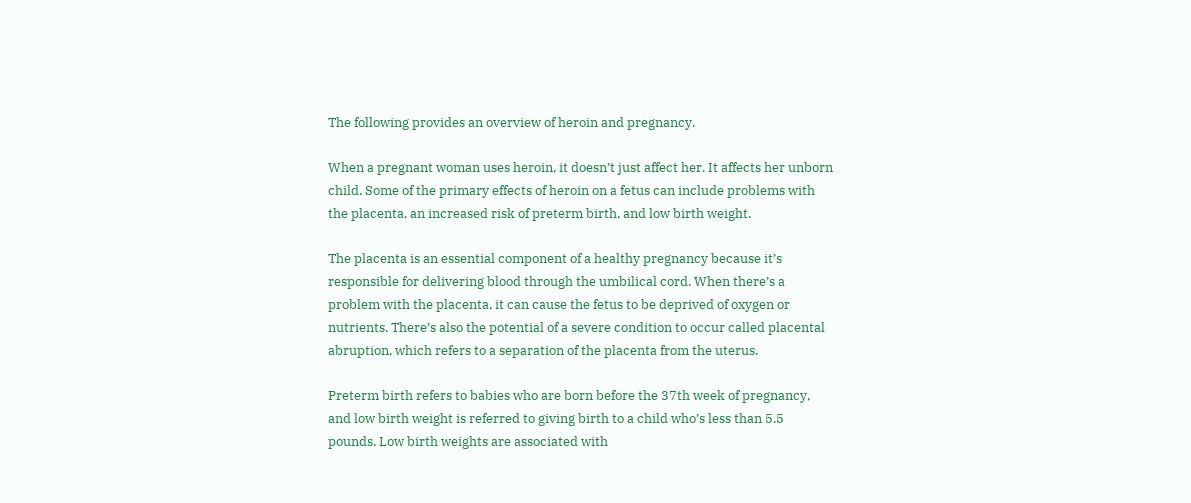The following provides an overview of heroin and pregnancy.

When a pregnant woman uses heroin, it doesn’t just affect her. It affects her unborn child. Some of the primary effects of heroin on a fetus can include problems with the placenta, an increased risk of preterm birth, and low birth weight.

The placenta is an essential component of a healthy pregnancy because it’s responsible for delivering blood through the umbilical cord. When there’s a problem with the placenta, it can cause the fetus to be deprived of oxygen or nutrients. There’s also the potential of a severe condition to occur called placental abruption, which refers to a separation of the placenta from the uterus.

Preterm birth refers to babies who are born before the 37th week of pregnancy, and low birth weight is referred to giving birth to a child who’s less than 5.5 pounds. Low birth weights are associated with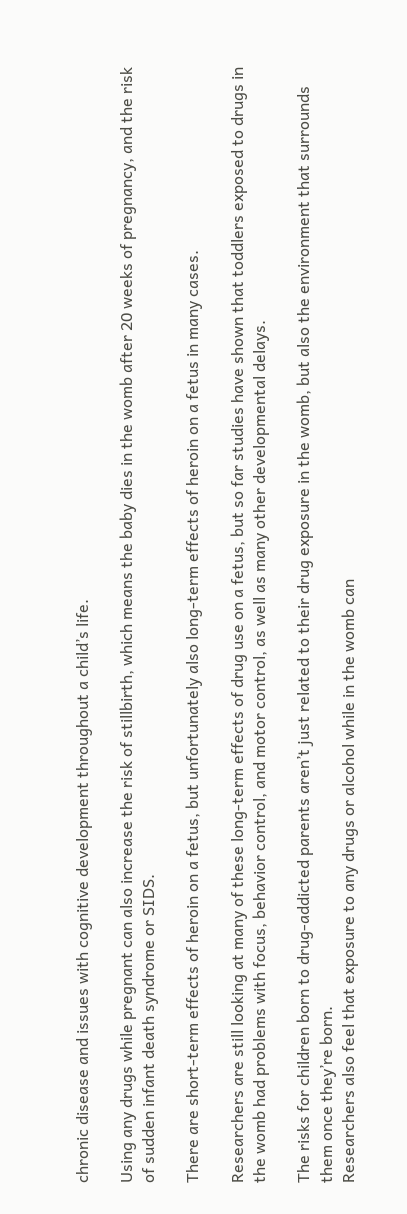chronic disease and issues with cognitive development throughout a child’s life.

Using any drugs while pregnant can also increase the risk of stillbirth, which means the baby dies in the womb after 20 weeks of pregnancy, and the risk of sudden infant death syndrome or SIDS.

There are short-term effects of heroin on a fetus, but unfortunately also long-term effects of heroin on a fetus in many cases.

Researchers are still looking at many of these long-term effects of drug use on a fetus, but so far studies have shown that toddlers exposed to drugs in the womb had problems with focus, behavior control, and motor control, as well as many other developmental delays.

The risks for children born to drug-addicted parents aren’t just related to their drug exposure in the womb, but also the environment that surrounds them once they’re born.
Researchers also feel that exposure to any drugs or alcohol while in the womb can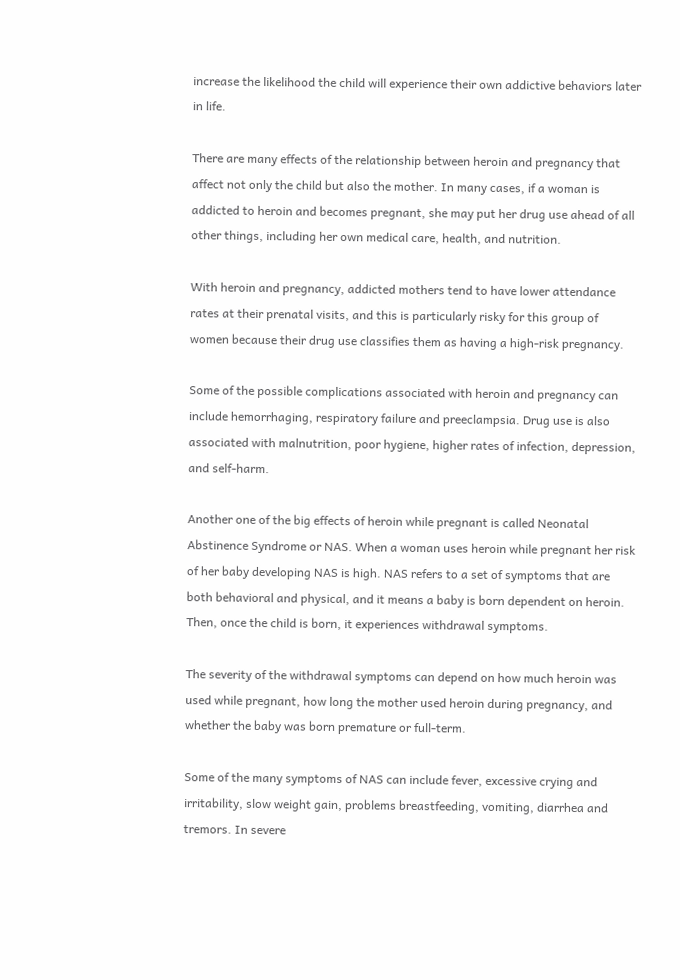increase the likelihood the child will experience their own addictive behaviors later in life.

There are many effects of the relationship between heroin and pregnancy that affect not only the child but also the mother. In many cases, if a woman is addicted to heroin and becomes pregnant, she may put her drug use ahead of all other things, including her own medical care, health, and nutrition.

With heroin and pregnancy, addicted mothers tend to have lower attendance rates at their prenatal visits, and this is particularly risky for this group of women because their drug use classifies them as having a high-risk pregnancy.

Some of the possible complications associated with heroin and pregnancy can include hemorrhaging, respiratory failure and preeclampsia. Drug use is also associated with malnutrition, poor hygiene, higher rates of infection, depression, and self-harm.

Another one of the big effects of heroin while pregnant is called Neonatal Abstinence Syndrome or NAS. When a woman uses heroin while pregnant her risk of her baby developing NAS is high. NAS refers to a set of symptoms that are both behavioral and physical, and it means a baby is born dependent on heroin. Then, once the child is born, it experiences withdrawal symptoms.

The severity of the withdrawal symptoms can depend on how much heroin was used while pregnant, how long the mother used heroin during pregnancy, and whether the baby was born premature or full-term.

Some of the many symptoms of NAS can include fever, excessive crying and irritability, slow weight gain, problems breastfeeding, vomiting, diarrhea and tremors. In severe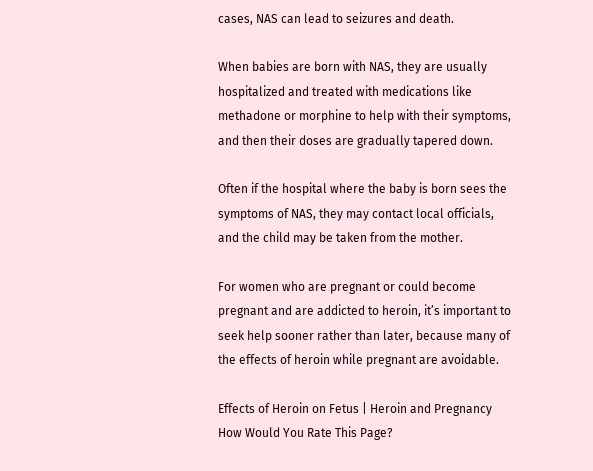cases, NAS can lead to seizures and death.

When babies are born with NAS, they are usually hospitalized and treated with medications like methadone or morphine to help with their symptoms, and then their doses are gradually tapered down.

Often if the hospital where the baby is born sees the symptoms of NAS, they may contact local officials, and the child may be taken from the mother.

For women who are pregnant or could become pregnant and are addicted to heroin, it’s important to seek help sooner rather than later, because many of the effects of heroin while pregnant are avoidable.

Effects of Heroin on Fetus | Heroin and Pregnancy
How Would You Rate This Page?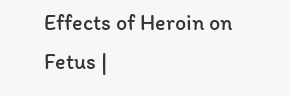Effects of Heroin on Fetus |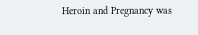Heroin and Pregnancy was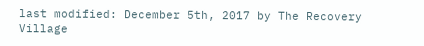last modified: December 5th, 2017 by The Recovery Village